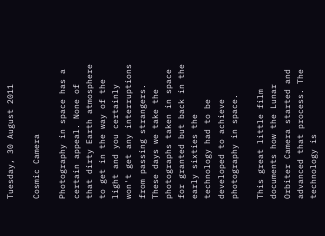Tuesday, 30 August 2011

Cosmic Camera

Photography in space has a certain appeal. None of that dirty Earth atmosphere to get in the way of the light and you certainly won't get any interruptions from passing strangers. These days we take the photographs taken in space for granted but back in the early sixties the technology had to be developed to achieve photography in space.

This great little film documents how the Lunar Orbiter Camera started and advanced that process. The technology is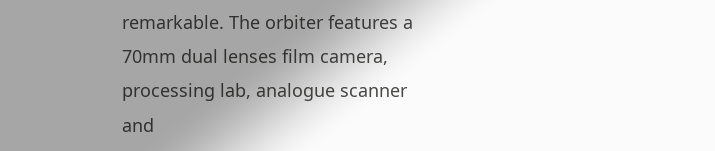remarkable. The orbiter features a 70mm dual lenses film camera, processing lab, analogue scanner and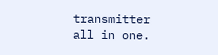transmitter all in one.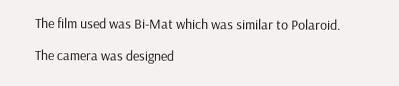The film used was Bi-Mat which was similar to Polaroid.

The camera was designed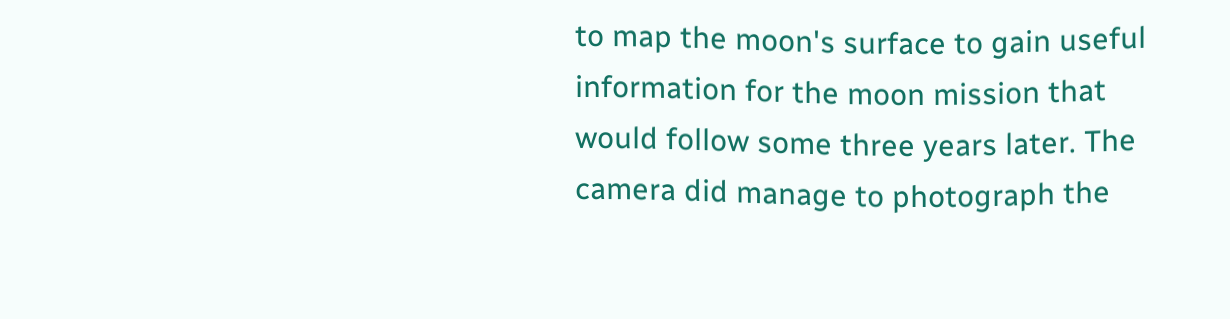to map the moon's surface to gain useful information for the moon mission that would follow some three years later. The camera did manage to photograph the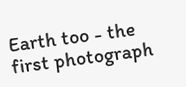Earth too - the first photograph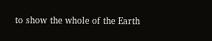to show the whole of the Earth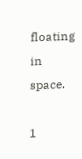floating in space.

1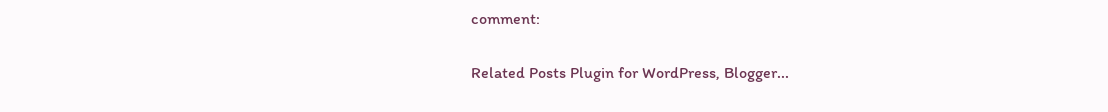comment:

Related Posts Plugin for WordPress, Blogger...